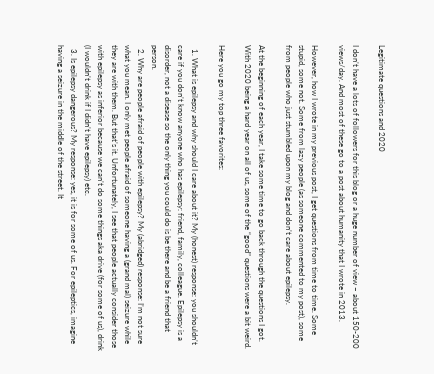Legitimate questions and 2020

I don’t have a lots of followers for this blog or a huge number of view – about 150-200 views/day. And most of these go to a post about humanity that I wrote in 2013.

However, how I wrote in my previous post, I get questions from time to time. Some stupid, some not. Some from lazy people (as someone commented to my post), some from people who just stumbled upon my blog and don’t care about epilepsy.

At the beginning of each year, I take some time to go back through the questions I got. With 2020 being a hard year on all of us, some of the “good” questions were a bit weird.

Here you go my top three favorites:

  1. What is epilepsy and why should I care about it? My (honest) response: you shouldn’t care if you don’t know anyone who has epilepsy: friend, family, colleague. Epilepsy is a disorder, not a disease so the only thing you could do is be there and be a friend that person.
  2. Why are people afraid of people with epilepsy? My (abridged) response: I’m not sure what you mean. I only met people afraid of someone having a (grand mal) seizure while they are with them. But that’s it. Unfortunately, I see that people actually consider those with epilepsy as inferior because we can’t do some things aka drive (for some of us), drink (I wouldn’t drink if I didn’t have epilepsy) etc.
  3. Is epilepsy dangerous? My response: yes, it is for some of us. For epileptics, imagine having a seizure in the middle of the street. It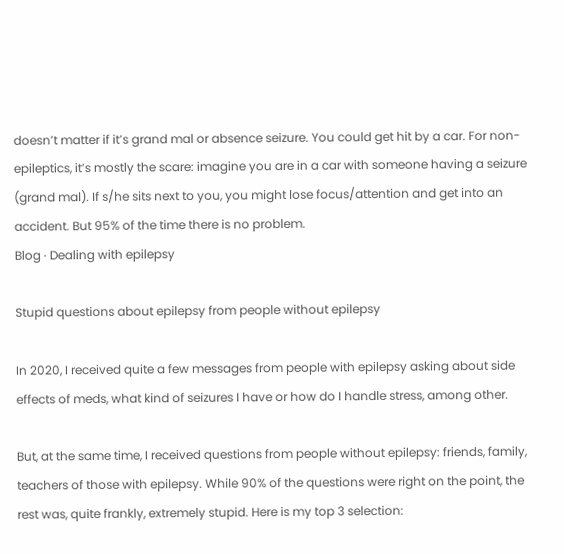doesn’t matter if it’s grand mal or absence seizure. You could get hit by a car. For non-epileptics, it’s mostly the scare: imagine you are in a car with someone having a seizure (grand mal). If s/he sits next to you, you might lose focus/attention and get into an accident. But 95% of the time there is no problem.
Blog · Dealing with epilepsy

Stupid questions about epilepsy from people without epilepsy

In 2020, I received quite a few messages from people with epilepsy asking about side effects of meds, what kind of seizures I have or how do I handle stress, among other.

But, at the same time, I received questions from people without epilepsy: friends, family, teachers of those with epilepsy. While 90% of the questions were right on the point, the rest was, quite frankly, extremely stupid. Here is my top 3 selection: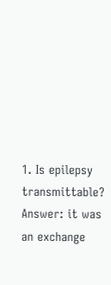1. Is epilepsy transmittable? Answer: it was an exchange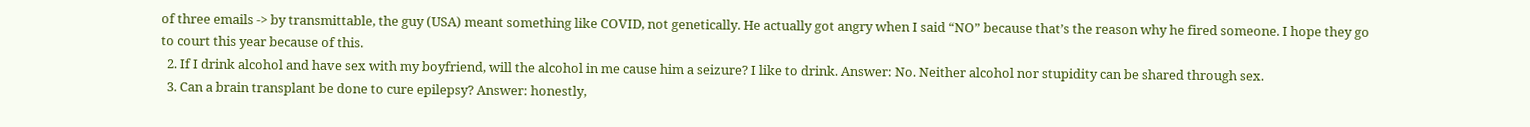of three emails -> by transmittable, the guy (USA) meant something like COVID, not genetically. He actually got angry when I said “NO” because that’s the reason why he fired someone. I hope they go to court this year because of this.
  2. If I drink alcohol and have sex with my boyfriend, will the alcohol in me cause him a seizure? I like to drink. Answer: No. Neither alcohol nor stupidity can be shared through sex.
  3. Can a brain transplant be done to cure epilepsy? Answer: honestly,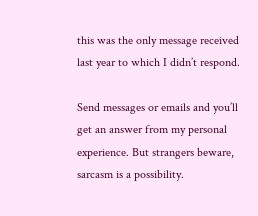this was the only message received last year to which I didn’t respond.

Send messages or emails and you’ll get an answer from my personal experience. But strangers beware, sarcasm is a possibility.